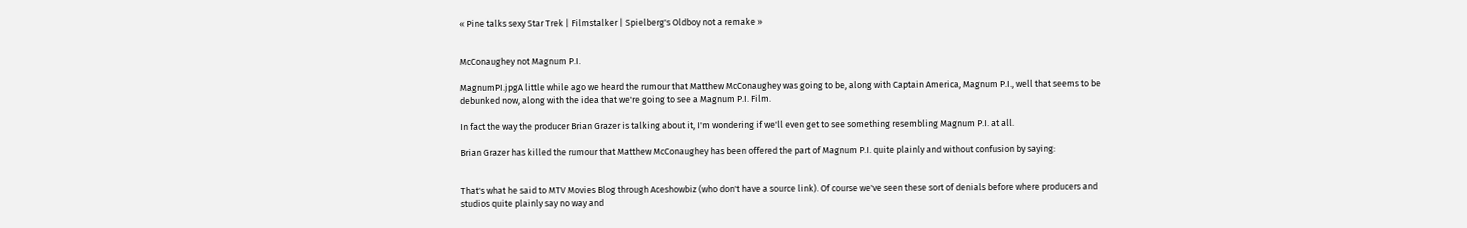« Pine talks sexy Star Trek | Filmstalker | Spielberg's Oldboy not a remake »


McConaughey not Magnum P.I.

MagnumPI.jpgA little while ago we heard the rumour that Matthew McConaughey was going to be, along with Captain America, Magnum P.I., well that seems to be debunked now, along with the idea that we're going to see a Magnum P.I. Film.

In fact the way the producer Brian Grazer is talking about it, I'm wondering if we'll even get to see something resembling Magnum P.I. at all.

Brian Grazer has killed the rumour that Matthew McConaughey has been offered the part of Magnum P.I. quite plainly and without confusion by saying:


That's what he said to MTV Movies Blog through Aceshowbiz (who don't have a source link). Of course we've seen these sort of denials before where producers and studios quite plainly say no way and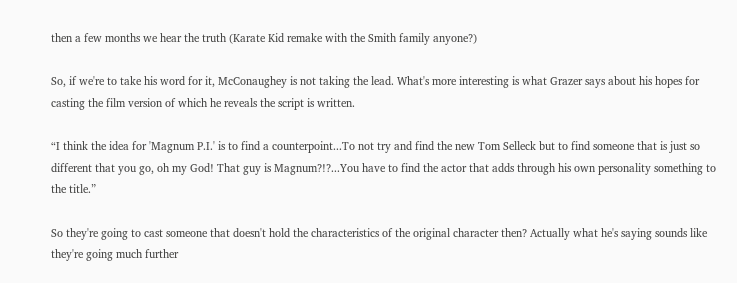then a few months we hear the truth (Karate Kid remake with the Smith family anyone?)

So, if we're to take his word for it, McConaughey is not taking the lead. What's more interesting is what Grazer says about his hopes for casting the film version of which he reveals the script is written.

“I think the idea for 'Magnum P.I.' is to find a counterpoint...To not try and find the new Tom Selleck but to find someone that is just so different that you go, oh my God! That guy is Magnum?!?...You have to find the actor that adds through his own personality something to the title.”

So they're going to cast someone that doesn't hold the characteristics of the original character then? Actually what he's saying sounds like they're going much further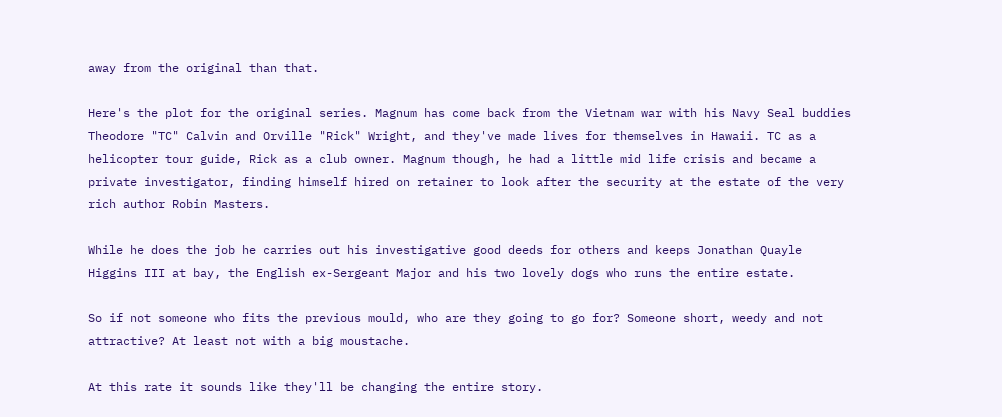away from the original than that.

Here's the plot for the original series. Magnum has come back from the Vietnam war with his Navy Seal buddies Theodore "TC" Calvin and Orville "Rick" Wright, and they've made lives for themselves in Hawaii. TC as a helicopter tour guide, Rick as a club owner. Magnum though, he had a little mid life crisis and became a private investigator, finding himself hired on retainer to look after the security at the estate of the very rich author Robin Masters.

While he does the job he carries out his investigative good deeds for others and keeps Jonathan Quayle Higgins III at bay, the English ex-Sergeant Major and his two lovely dogs who runs the entire estate.

So if not someone who fits the previous mould, who are they going to go for? Someone short, weedy and not attractive? At least not with a big moustache.

At this rate it sounds like they'll be changing the entire story.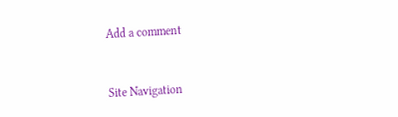Add a comment


Site Navigation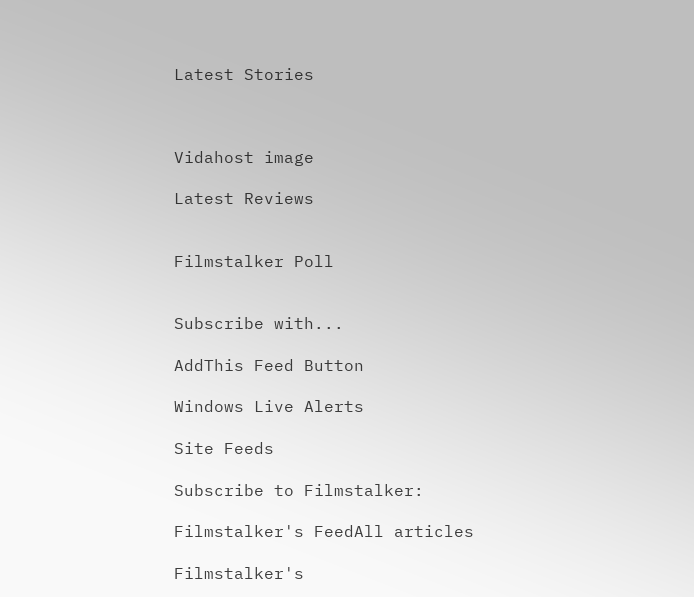Latest Stories



Vidahost image

Latest Reviews


Filmstalker Poll


Subscribe with...

AddThis Feed Button

Windows Live Alerts

Site Feeds

Subscribe to Filmstalker:

Filmstalker's FeedAll articles

Filmstalker's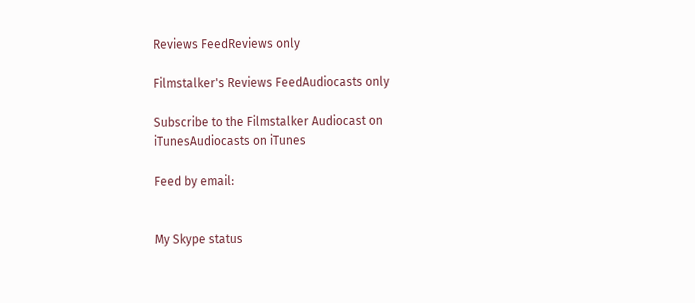Reviews FeedReviews only

Filmstalker's Reviews FeedAudiocasts only

Subscribe to the Filmstalker Audiocast on iTunesAudiocasts on iTunes

Feed by email:


My Skype status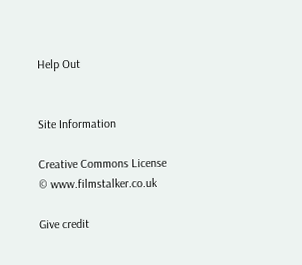Help Out


Site Information

Creative Commons License
© www.filmstalker.co.uk

Give credit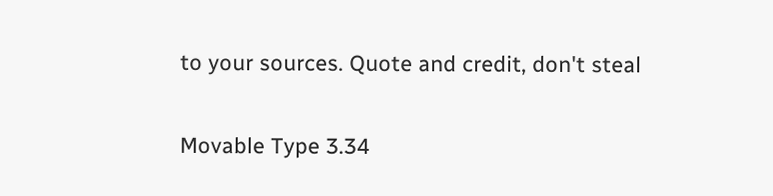to your sources. Quote and credit, don't steal

Movable Type 3.34